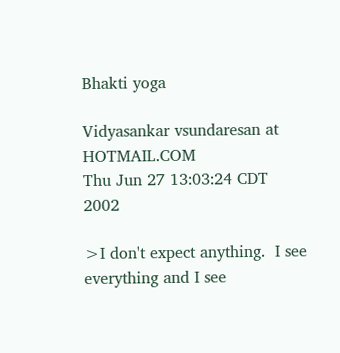Bhakti yoga

Vidyasankar vsundaresan at HOTMAIL.COM
Thu Jun 27 13:03:24 CDT 2002

>I don't expect anything.  I see everything and I see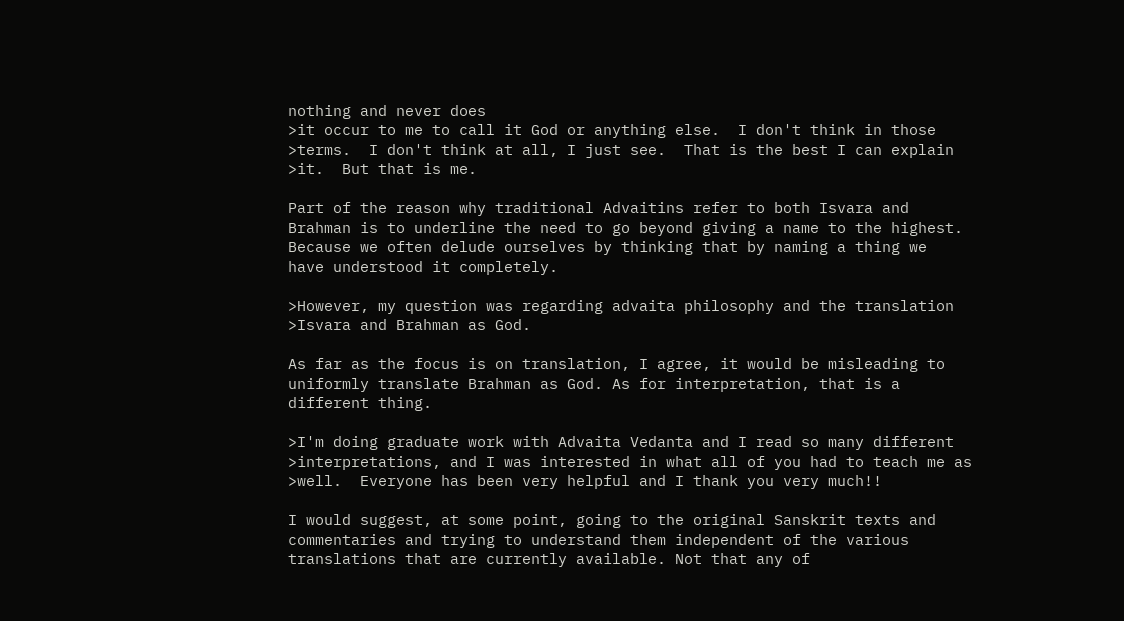nothing and never does
>it occur to me to call it God or anything else.  I don't think in those
>terms.  I don't think at all, I just see.  That is the best I can explain
>it.  But that is me.

Part of the reason why traditional Advaitins refer to both Isvara and
Brahman is to underline the need to go beyond giving a name to the highest.
Because we often delude ourselves by thinking that by naming a thing we
have understood it completely.

>However, my question was regarding advaita philosophy and the translation
>Isvara and Brahman as God.

As far as the focus is on translation, I agree, it would be misleading to
uniformly translate Brahman as God. As for interpretation, that is a
different thing.

>I'm doing graduate work with Advaita Vedanta and I read so many different
>interpretations, and I was interested in what all of you had to teach me as
>well.  Everyone has been very helpful and I thank you very much!!

I would suggest, at some point, going to the original Sanskrit texts and
commentaries and trying to understand them independent of the various
translations that are currently available. Not that any of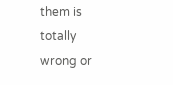them is totally
wrong or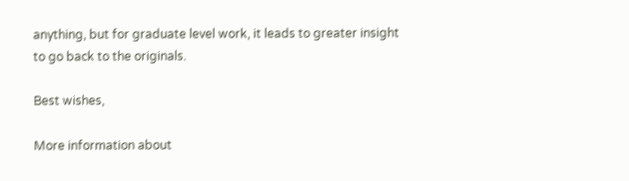anything, but for graduate level work, it leads to greater insight
to go back to the originals.

Best wishes,

More information about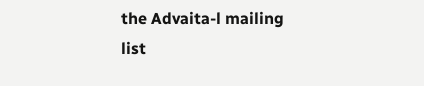the Advaita-l mailing list